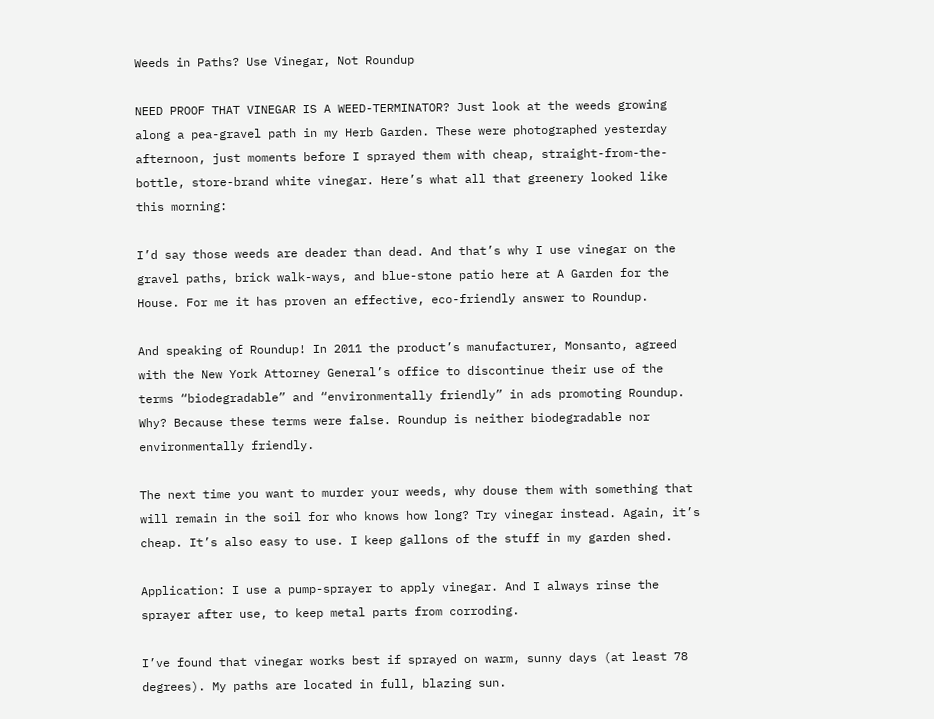Weeds in Paths? Use Vinegar, Not Roundup

NEED PROOF THAT VINEGAR IS A WEED-TERMINATOR? Just look at the weeds growing along a pea-gravel path in my Herb Garden. These were photographed yesterday afternoon, just moments before I sprayed them with cheap, straight-from-the-bottle, store-brand white vinegar. Here’s what all that greenery looked like this morning:

I’d say those weeds are deader than dead. And that’s why I use vinegar on the gravel paths, brick walk-ways, and blue-stone patio here at A Garden for the House. For me it has proven an effective, eco-friendly answer to Roundup.

And speaking of Roundup! In 2011 the product’s manufacturer, Monsanto, agreed with the New York Attorney General’s office to discontinue their use of the terms “biodegradable” and “environmentally friendly” in ads promoting Roundup. Why? Because these terms were false. Roundup is neither biodegradable nor environmentally friendly.

The next time you want to murder your weeds, why douse them with something that will remain in the soil for who knows how long? Try vinegar instead. Again, it’s cheap. It’s also easy to use. I keep gallons of the stuff in my garden shed.

Application: I use a pump-sprayer to apply vinegar. And I always rinse the sprayer after use, to keep metal parts from corroding.

I’ve found that vinegar works best if sprayed on warm, sunny days (at least 78 degrees). My paths are located in full, blazing sun.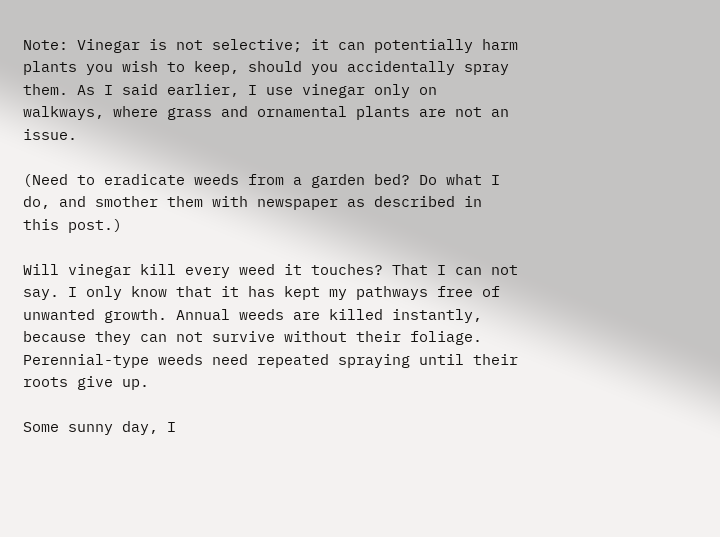Note: Vinegar is not selective; it can potentially harm plants you wish to keep, should you accidentally spray them. As I said earlier, I use vinegar only on walkways, where grass and ornamental plants are not an issue.

(Need to eradicate weeds from a garden bed? Do what I do, and smother them with newspaper as described in this post.)

Will vinegar kill every weed it touches? That I can not say. I only know that it has kept my pathways free of unwanted growth. Annual weeds are killed instantly, because they can not survive without their foliage. Perennial-type weeds need repeated spraying until their roots give up.

Some sunny day, I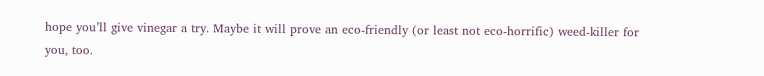hope you’ll give vinegar a try. Maybe it will prove an eco-friendly (or least not eco-horrific) weed-killer for you, too.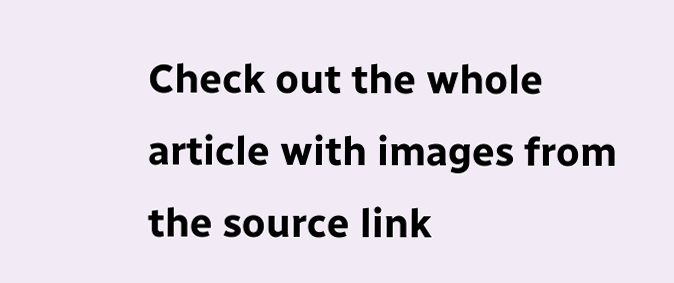Check out the whole article with images from the source link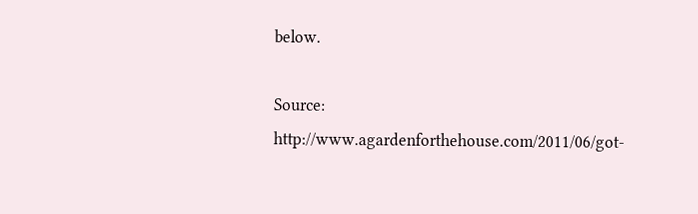below.

Source: http://www.agardenforthehouse.com/2011/06/got-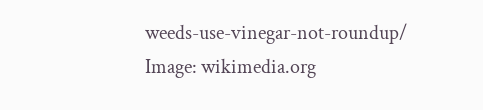weeds-use-vinegar-not-roundup/
Image: wikimedia.org